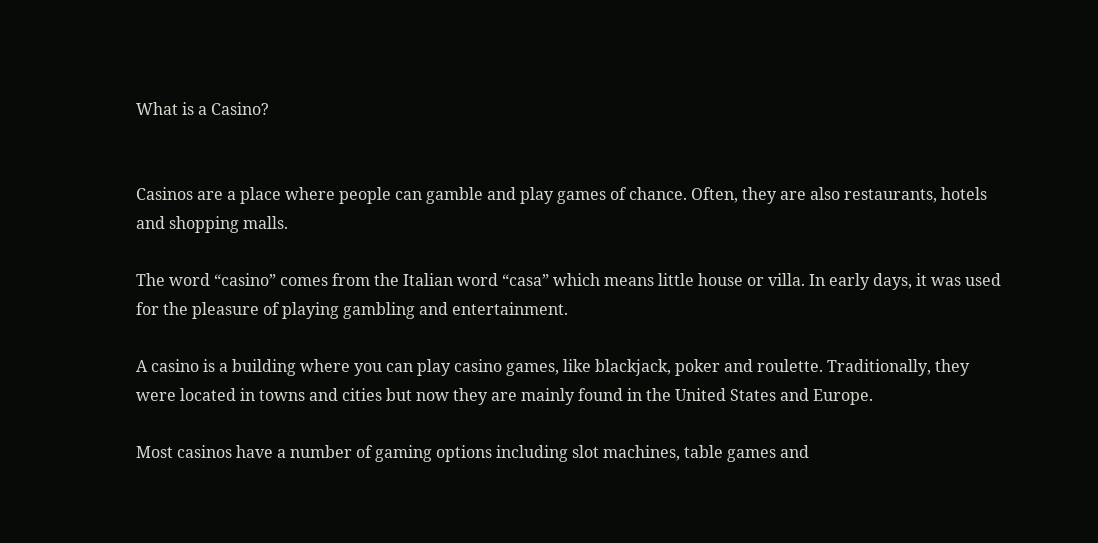What is a Casino?


Casinos are a place where people can gamble and play games of chance. Often, they are also restaurants, hotels and shopping malls.

The word “casino” comes from the Italian word “casa” which means little house or villa. In early days, it was used for the pleasure of playing gambling and entertainment.

A casino is a building where you can play casino games, like blackjack, poker and roulette. Traditionally, they were located in towns and cities but now they are mainly found in the United States and Europe.

Most casinos have a number of gaming options including slot machines, table games and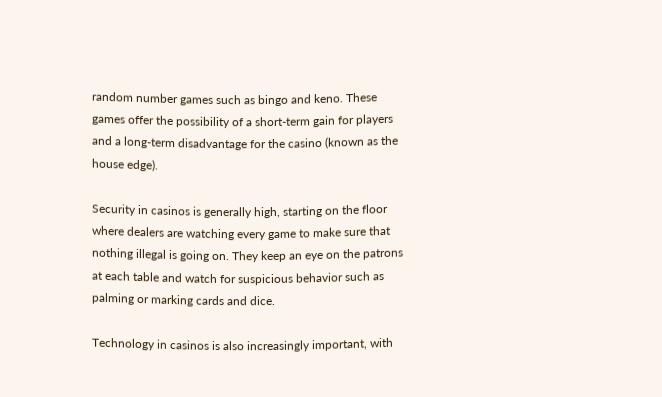random number games such as bingo and keno. These games offer the possibility of a short-term gain for players and a long-term disadvantage for the casino (known as the house edge).

Security in casinos is generally high, starting on the floor where dealers are watching every game to make sure that nothing illegal is going on. They keep an eye on the patrons at each table and watch for suspicious behavior such as palming or marking cards and dice.

Technology in casinos is also increasingly important, with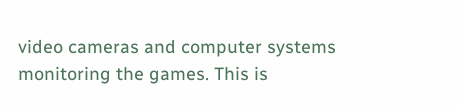video cameras and computer systems monitoring the games. This is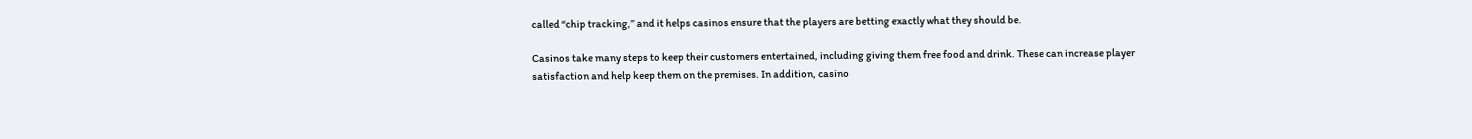called “chip tracking,” and it helps casinos ensure that the players are betting exactly what they should be.

Casinos take many steps to keep their customers entertained, including giving them free food and drink. These can increase player satisfaction and help keep them on the premises. In addition, casino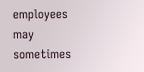employees may sometimes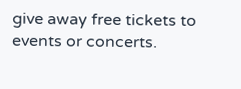give away free tickets to events or concerts.